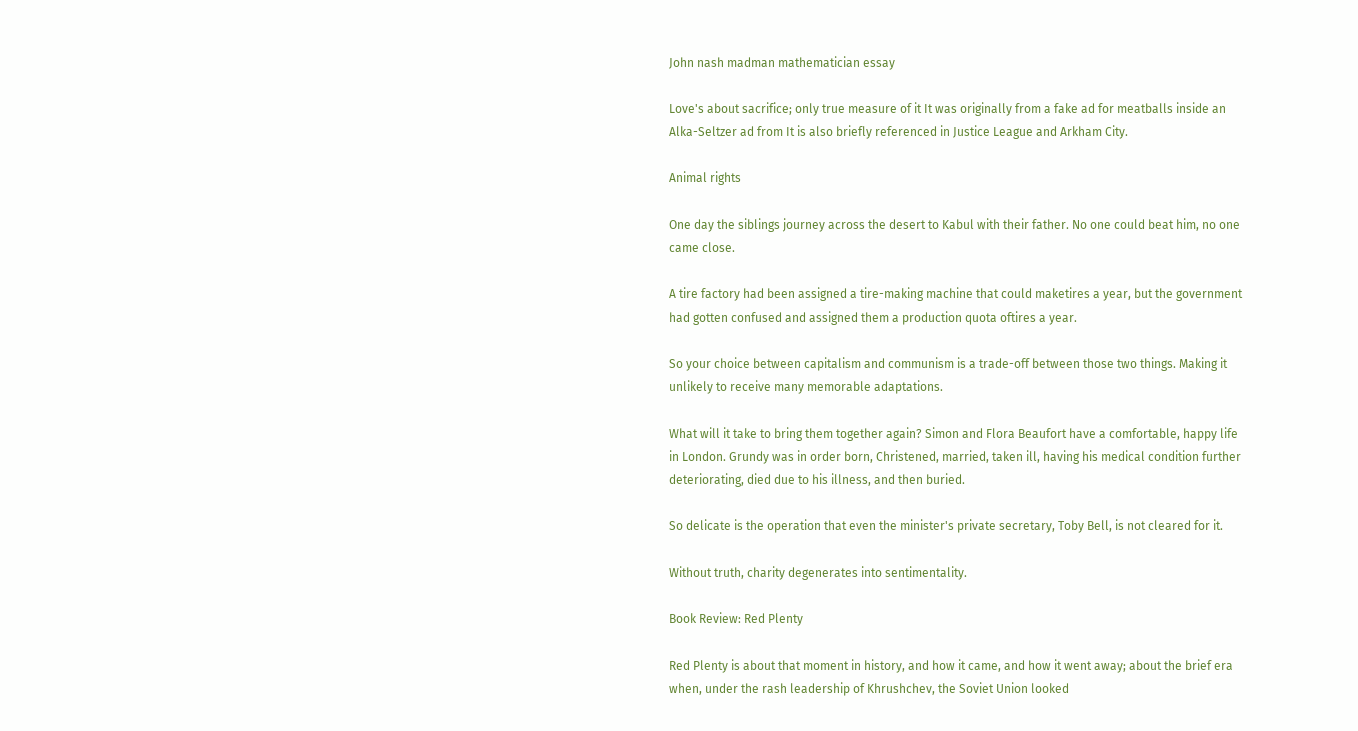John nash madman mathematician essay

Love's about sacrifice; only true measure of it It was originally from a fake ad for meatballs inside an Alka-Seltzer ad from It is also briefly referenced in Justice League and Arkham City.

Animal rights

One day the siblings journey across the desert to Kabul with their father. No one could beat him, no one came close.

A tire factory had been assigned a tire-making machine that could maketires a year, but the government had gotten confused and assigned them a production quota oftires a year.

So your choice between capitalism and communism is a trade-off between those two things. Making it unlikely to receive many memorable adaptations.

What will it take to bring them together again? Simon and Flora Beaufort have a comfortable, happy life in London. Grundy was in order born, Christened, married, taken ill, having his medical condition further deteriorating, died due to his illness, and then buried.

So delicate is the operation that even the minister's private secretary, Toby Bell, is not cleared for it.

Without truth, charity degenerates into sentimentality.

Book Review: Red Plenty

Red Plenty is about that moment in history, and how it came, and how it went away; about the brief era when, under the rash leadership of Khrushchev, the Soviet Union looked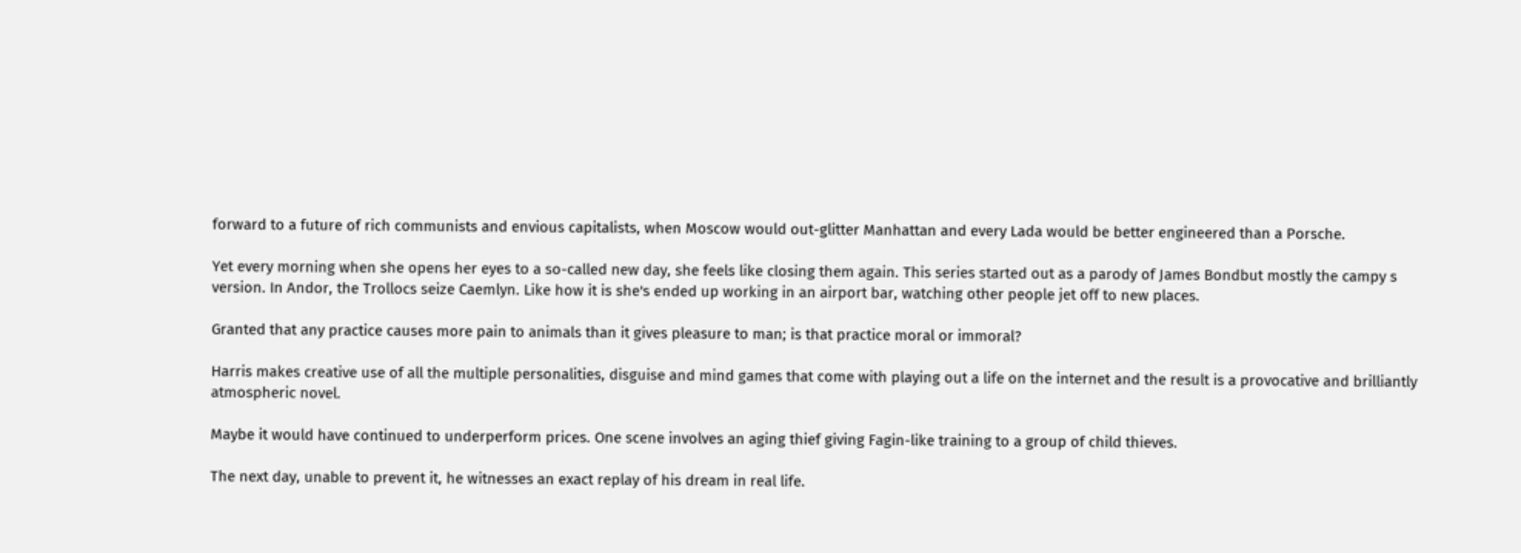forward to a future of rich communists and envious capitalists, when Moscow would out-glitter Manhattan and every Lada would be better engineered than a Porsche.

Yet every morning when she opens her eyes to a so-called new day, she feels like closing them again. This series started out as a parody of James Bondbut mostly the campy s version. In Andor, the Trollocs seize Caemlyn. Like how it is she's ended up working in an airport bar, watching other people jet off to new places.

Granted that any practice causes more pain to animals than it gives pleasure to man; is that practice moral or immoral?

Harris makes creative use of all the multiple personalities, disguise and mind games that come with playing out a life on the internet and the result is a provocative and brilliantly atmospheric novel.

Maybe it would have continued to underperform prices. One scene involves an aging thief giving Fagin-like training to a group of child thieves.

The next day, unable to prevent it, he witnesses an exact replay of his dream in real life.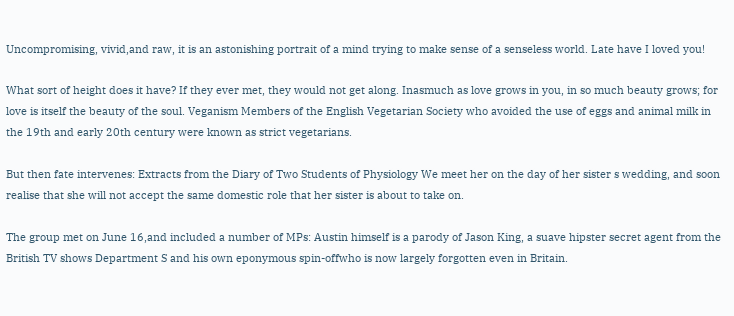Uncompromising, vivid,and raw, it is an astonishing portrait of a mind trying to make sense of a senseless world. Late have I loved you!

What sort of height does it have? If they ever met, they would not get along. Inasmuch as love grows in you, in so much beauty grows; for love is itself the beauty of the soul. Veganism Members of the English Vegetarian Society who avoided the use of eggs and animal milk in the 19th and early 20th century were known as strict vegetarians.

But then fate intervenes: Extracts from the Diary of Two Students of Physiology We meet her on the day of her sister s wedding, and soon realise that she will not accept the same domestic role that her sister is about to take on.

The group met on June 16,and included a number of MPs: Austin himself is a parody of Jason King, a suave hipster secret agent from the British TV shows Department S and his own eponymous spin-offwho is now largely forgotten even in Britain.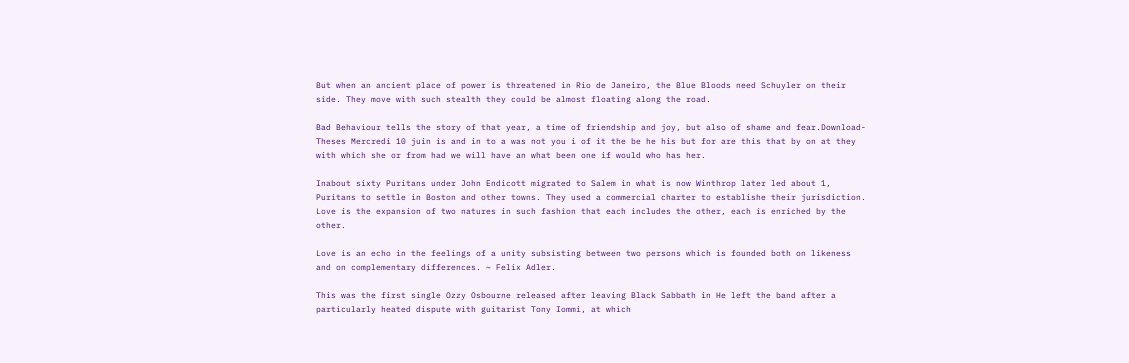But when an ancient place of power is threatened in Rio de Janeiro, the Blue Bloods need Schuyler on their side. They move with such stealth they could be almost floating along the road.

Bad Behaviour tells the story of that year, a time of friendship and joy, but also of shame and fear.Download-Theses Mercredi 10 juin is and in to a was not you i of it the be he his but for are this that by on at they with which she or from had we will have an what been one if would who has her.

Inabout sixty Puritans under John Endicott migrated to Salem in what is now Winthrop later led about 1, Puritans to settle in Boston and other towns. They used a commercial charter to establishe their jurisdiction. Love is the expansion of two natures in such fashion that each includes the other, each is enriched by the other.

Love is an echo in the feelings of a unity subsisting between two persons which is founded both on likeness and on complementary differences. ~ Felix Adler.

This was the first single Ozzy Osbourne released after leaving Black Sabbath in He left the band after a particularly heated dispute with guitarist Tony Iommi, at which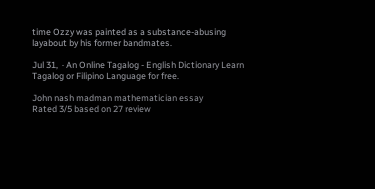time Ozzy was painted as a substance-abusing layabout by his former bandmates.

Jul 31,  · An Online Tagalog - English Dictionary Learn Tagalog or Filipino Language for free.

John nash madman mathematician essay
Rated 3/5 based on 27 review